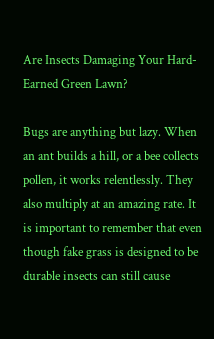Are Insects Damaging Your Hard-Earned Green Lawn?

Bugs are anything but lazy. When an ant builds a hill, or a bee collects pollen, it works relentlessly. They also multiply at an amazing rate. It is important to remember that even though fake grass is designed to be durable insects can still cause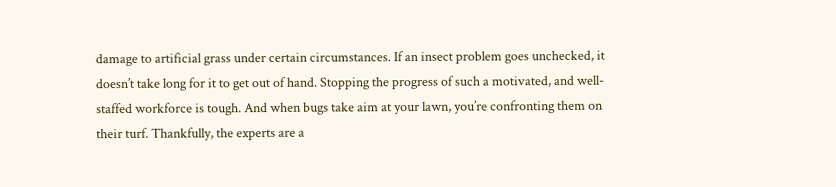damage to artificial grass under certain circumstances. If an insect problem goes unchecked, it doesn’t take long for it to get out of hand. Stopping the progress of such a motivated, and well-staffed workforce is tough. And when bugs take aim at your lawn, you’re confronting them on their turf. Thankfully, the experts are a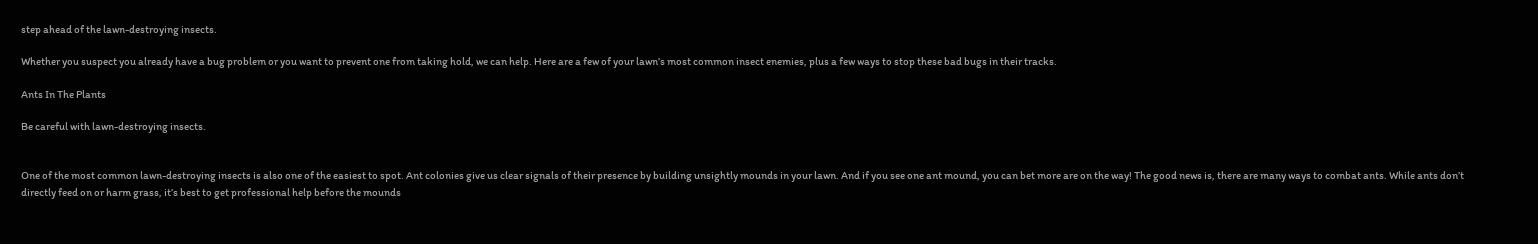step ahead of the lawn-destroying insects.

Whether you suspect you already have a bug problem or you want to prevent one from taking hold, we can help. Here are a few of your lawn’s most common insect enemies, plus a few ways to stop these bad bugs in their tracks.

Ants In The Plants

Be careful with lawn-destroying insects.


One of the most common lawn-destroying insects is also one of the easiest to spot. Ant colonies give us clear signals of their presence by building unsightly mounds in your lawn. And if you see one ant mound, you can bet more are on the way! The good news is, there are many ways to combat ants. While ants don’t directly feed on or harm grass, it’s best to get professional help before the mounds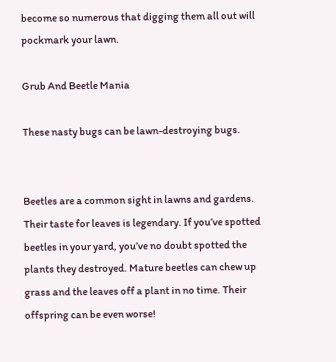become so numerous that digging them all out will pockmark your lawn.

Grub And Beetle Mania

These nasty bugs can be lawn-destroying bugs.


Beetles are a common sight in lawns and gardens. Their taste for leaves is legendary. If you’ve spotted beetles in your yard, you’ve no doubt spotted the plants they destroyed. Mature beetles can chew up grass and the leaves off a plant in no time. Their offspring can be even worse!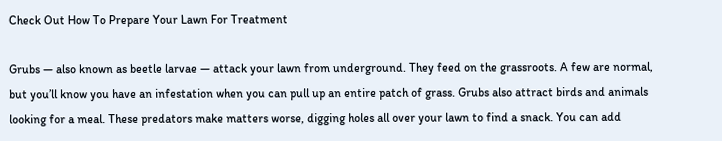Check Out How To Prepare Your Lawn For Treatment

Grubs — also known as beetle larvae — attack your lawn from underground. They feed on the grassroots. A few are normal, but you’ll know you have an infestation when you can pull up an entire patch of grass. Grubs also attract birds and animals looking for a meal. These predators make matters worse, digging holes all over your lawn to find a snack. You can add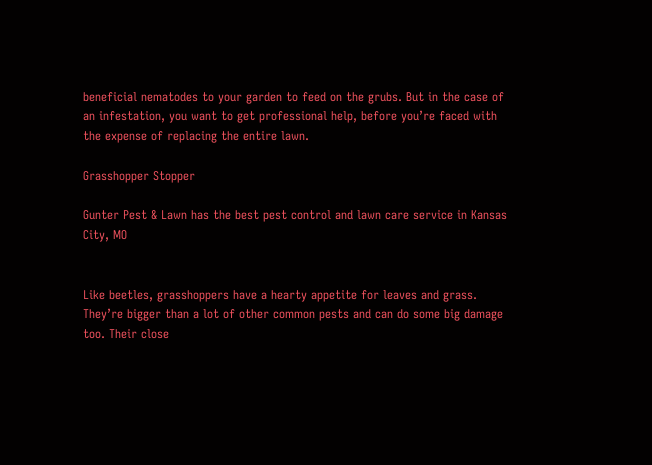beneficial nematodes to your garden to feed on the grubs. But in the case of an infestation, you want to get professional help, before you’re faced with the expense of replacing the entire lawn.

Grasshopper Stopper

Gunter Pest & Lawn has the best pest control and lawn care service in Kansas City, MO


Like beetles, grasshoppers have a hearty appetite for leaves and grass. They’re bigger than a lot of other common pests and can do some big damage too. Their close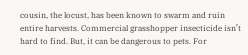cousin, the locust, has been known to swarm and ruin entire harvests. Commercial grasshopper insecticide isn’t hard to find. But, it can be dangerous to pets. For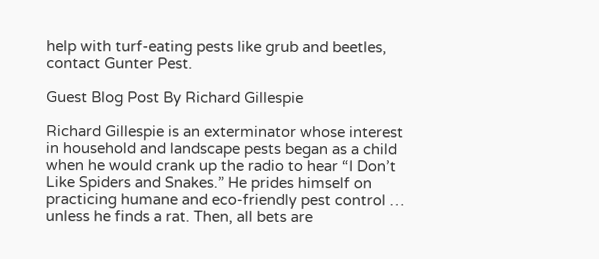help with turf-eating pests like grub and beetles, contact Gunter Pest.

Guest Blog Post By Richard Gillespie

Richard Gillespie is an exterminator whose interest in household and landscape pests began as a child when he would crank up the radio to hear “I Don’t Like Spiders and Snakes.” He prides himself on practicing humane and eco-friendly pest control … unless he finds a rat. Then, all bets are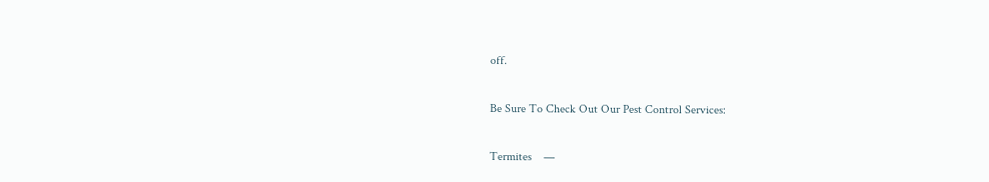off.

Be Sure To Check Out Our Pest Control Services:

Termites    —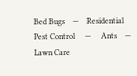Bed Bugs    —    Residential Pest Control     —     Ants    —   Lawn Care